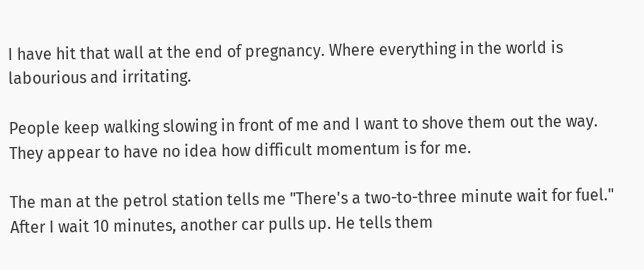I have hit that wall at the end of pregnancy. Where everything in the world is labourious and irritating.

People keep walking slowing in front of me and I want to shove them out the way. They appear to have no idea how difficult momentum is for me.

The man at the petrol station tells me "There's a two-to-three minute wait for fuel." After I wait 10 minutes, another car pulls up. He tells them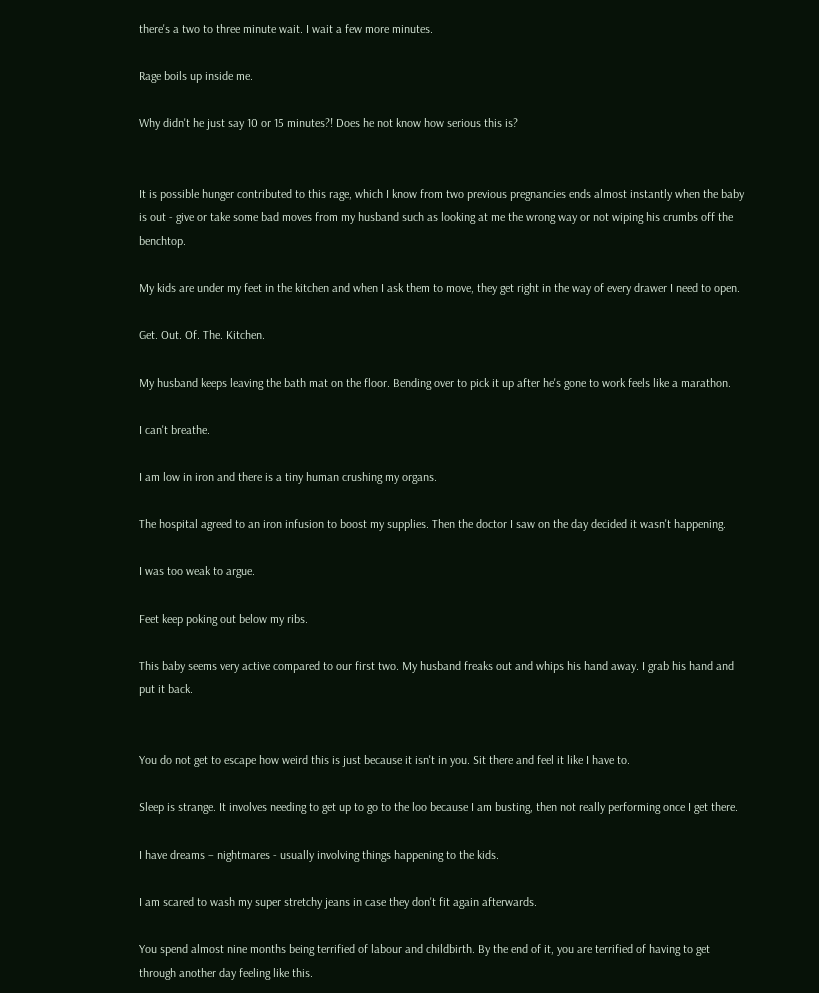there's a two to three minute wait. I wait a few more minutes.

Rage boils up inside me.

Why didn't he just say 10 or 15 minutes?! Does he not know how serious this is?


It is possible hunger contributed to this rage, which I know from two previous pregnancies ends almost instantly when the baby is out - give or take some bad moves from my husband such as looking at me the wrong way or not wiping his crumbs off the benchtop.

My kids are under my feet in the kitchen and when I ask them to move, they get right in the way of every drawer I need to open.

Get. Out. Of. The. Kitchen.

My husband keeps leaving the bath mat on the floor. Bending over to pick it up after he's gone to work feels like a marathon.

I can't breathe.

I am low in iron and there is a tiny human crushing my organs.

The hospital agreed to an iron infusion to boost my supplies. Then the doctor I saw on the day decided it wasn't happening.

I was too weak to argue.

Feet keep poking out below my ribs.

This baby seems very active compared to our first two. My husband freaks out and whips his hand away. I grab his hand and put it back.


You do not get to escape how weird this is just because it isn't in you. Sit there and feel it like I have to.

Sleep is strange. It involves needing to get up to go to the loo because I am busting, then not really performing once I get there.

I have dreams – nightmares - usually involving things happening to the kids.

I am scared to wash my super stretchy jeans in case they don't fit again afterwards.

You spend almost nine months being terrified of labour and childbirth. By the end of it, you are terrified of having to get through another day feeling like this.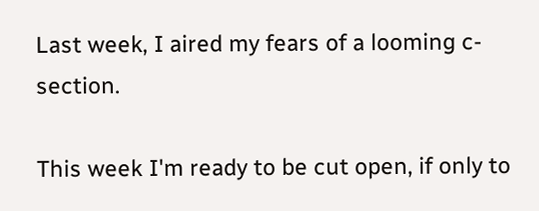Last week, I aired my fears of a looming c-section.

This week I'm ready to be cut open, if only to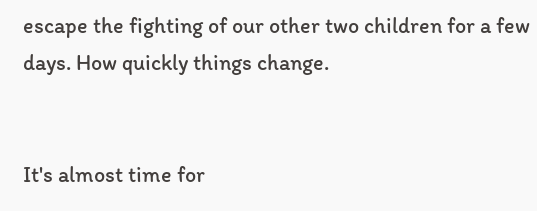escape the fighting of our other two children for a few days. How quickly things change.


It's almost time for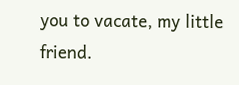you to vacate, my little friend.